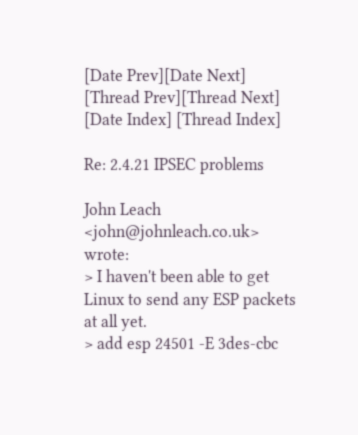[Date Prev][Date Next] [Thread Prev][Thread Next] [Date Index] [Thread Index]

Re: 2.4.21 IPSEC problems

John Leach <john@johnleach.co.uk> wrote:
> I haven't been able to get Linux to send any ESP packets at all yet.
> add esp 24501 -E 3des-cbc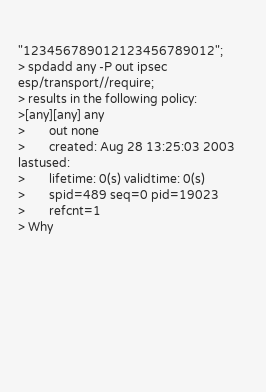"123456789012123456789012";
> spdadd any -P out ipsec esp/transport//require;
> results in the following policy:
>[any][any] any
>        out none
>        created: Aug 28 13:25:03 2003  lastused:
>        lifetime: 0(s) validtime: 0(s)
>        spid=489 seq=0 pid=19023
>        refcnt=1
> Why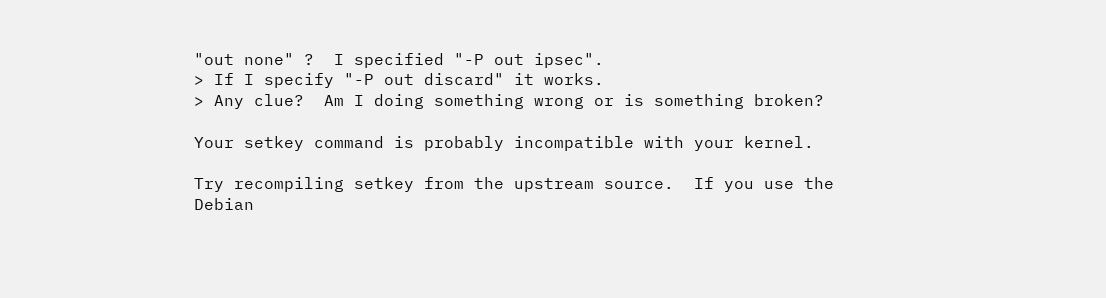"out none" ?  I specified "-P out ipsec".
> If I specify "-P out discard" it works.
> Any clue?  Am I doing something wrong or is something broken?

Your setkey command is probably incompatible with your kernel.

Try recompiling setkey from the upstream source.  If you use the
Debian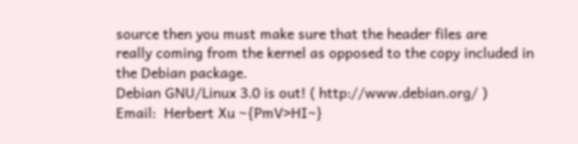source then you must make sure that the header files are
really coming from the kernel as opposed to the copy included in
the Debian package.
Debian GNU/Linux 3.0 is out! ( http://www.debian.org/ )
Email:  Herbert Xu ~{PmV>HI~}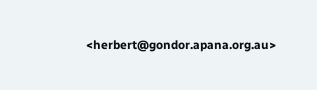<herbert@gondor.apana.org.au>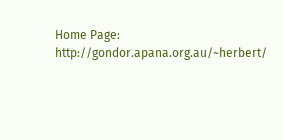Home Page: http://gondor.apana.org.au/~herbert/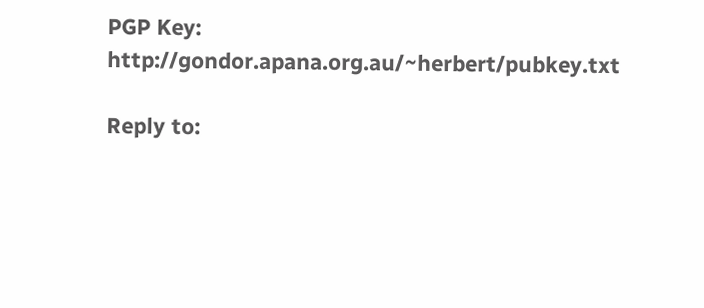PGP Key: http://gondor.apana.org.au/~herbert/pubkey.txt

Reply to: